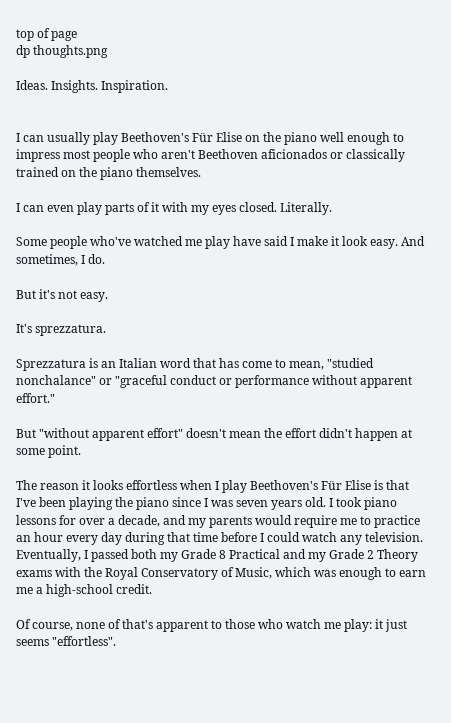top of page
dp thoughts.png

Ideas. Insights. Inspiration.


I can usually play Beethoven's Für Elise on the piano well enough to impress most people who aren't Beethoven aficionados or classically trained on the piano themselves.

I can even play parts of it with my eyes closed. Literally.

Some people who've watched me play have said I make it look easy. And sometimes, I do.

But it's not easy.

It's sprezzatura.

Sprezzatura is an Italian word that has come to mean, "studied nonchalance" or "graceful conduct or performance without apparent effort."

But "without apparent effort" doesn't mean the effort didn't happen at some point.

The reason it looks effortless when I play Beethoven's Für Elise is that I've been playing the piano since I was seven years old. I took piano lessons for over a decade, and my parents would require me to practice an hour every day during that time before I could watch any television. Eventually, I passed both my Grade 8 Practical and my Grade 2 Theory exams with the Royal Conservatory of Music, which was enough to earn me a high-school credit.

Of course, none of that's apparent to those who watch me play: it just seems "effortless".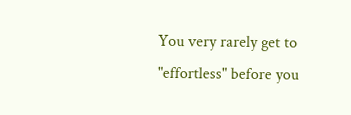You very rarely get to "effortless" before you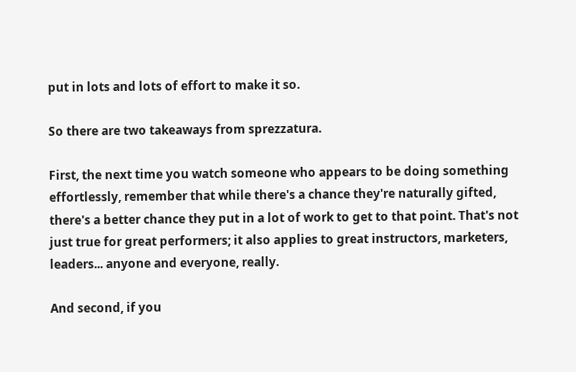put in lots and lots of effort to make it so.

So there are two takeaways from sprezzatura.

First, the next time you watch someone who appears to be doing something effortlessly, remember that while there's a chance they're naturally gifted, there's a better chance they put in a lot of work to get to that point. That's not just true for great performers; it also applies to great instructors, marketers, leaders... anyone and everyone, really.

And second, if you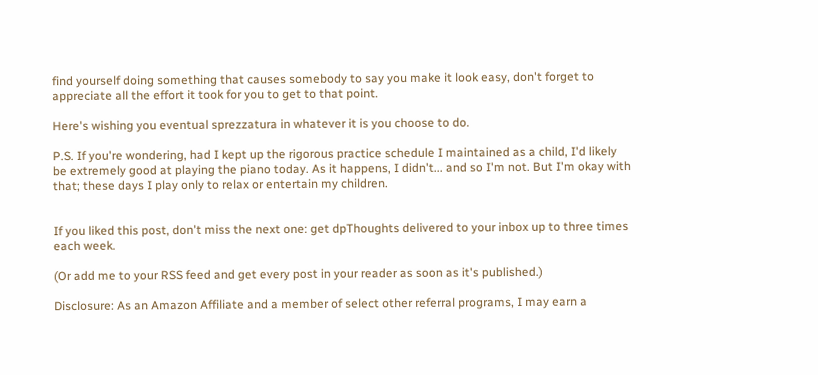find yourself doing something that causes somebody to say you make it look easy, don't forget to appreciate all the effort it took for you to get to that point.

Here's wishing you eventual sprezzatura in whatever it is you choose to do.

P.S. If you're wondering, had I kept up the rigorous practice schedule I maintained as a child, I'd likely be extremely good at playing the piano today. As it happens, I didn't... and so I'm not. But I'm okay with that; these days I play only to relax or entertain my children.


If you liked this post, don't miss the next one: get dpThoughts delivered to your inbox up to three times each week.

(Or add me to your RSS feed and get every post in your reader as soon as it's published.)

Disclosure: As an Amazon Affiliate and a member of select other referral programs, I may earn a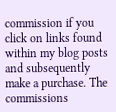commission if you click on links found within my blog posts and subsequently make a purchase. The commissions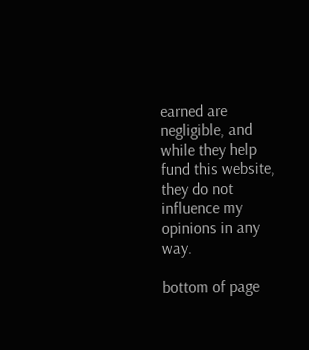earned are negligible, and while they help fund this website, they do not influence my opinions in any way.

bottom of page